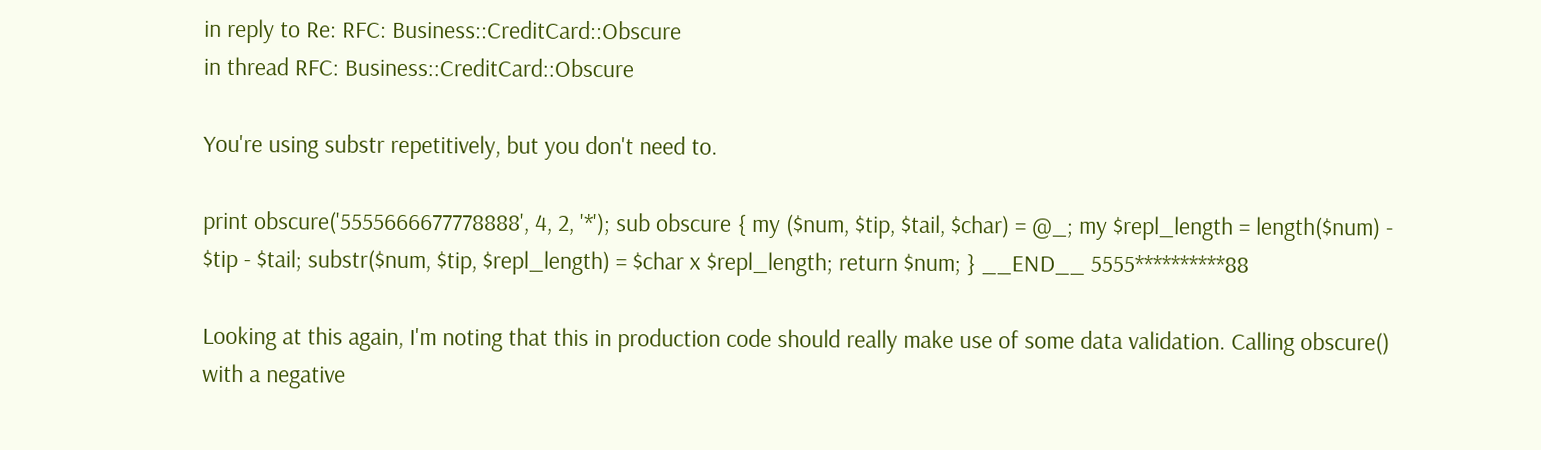in reply to Re: RFC: Business::CreditCard::Obscure
in thread RFC: Business::CreditCard::Obscure

You're using substr repetitively, but you don't need to.

print obscure('5555666677778888', 4, 2, '*'); sub obscure { my ($num, $tip, $tail, $char) = @_; my $repl_length = length($num) - $tip - $tail; substr($num, $tip, $repl_length) = $char x $repl_length; return $num; } __END__ 5555**********88

Looking at this again, I'm noting that this in production code should really make use of some data validation. Calling obscure() with a negative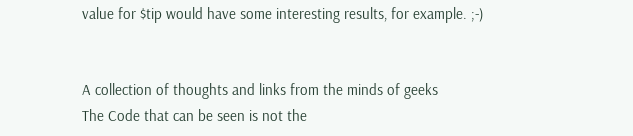value for $tip would have some interesting results, for example. ;-)


A collection of thoughts and links from the minds of geeks
The Code that can be seen is not the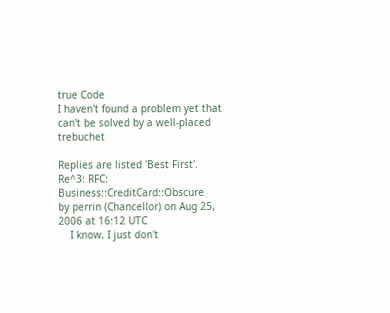true Code
I haven't found a problem yet that can't be solved by a well-placed trebuchet

Replies are listed 'Best First'.
Re^3: RFC: Business::CreditCard::Obscure
by perrin (Chancellor) on Aug 25, 2006 at 16:12 UTC
    I know, I just don't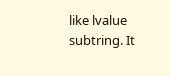like lvalue subtring. It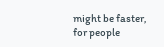might be faster, for people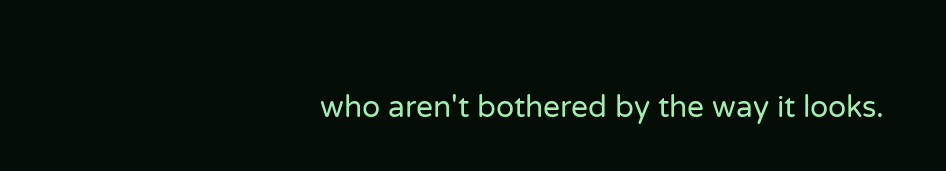who aren't bothered by the way it looks.